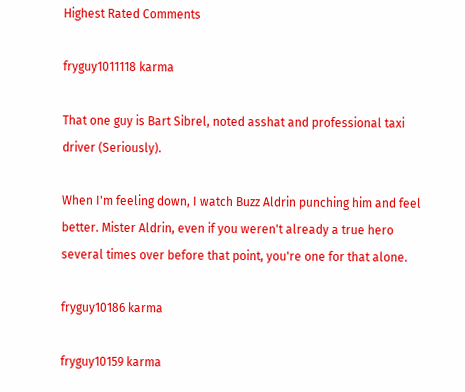Highest Rated Comments

fryguy1011118 karma

That one guy is Bart Sibrel, noted asshat and professional taxi driver (Seriously).

When I'm feeling down, I watch Buzz Aldrin punching him and feel better. Mister Aldrin, even if you weren't already a true hero several times over before that point, you're one for that alone.

fryguy10186 karma

fryguy10159 karma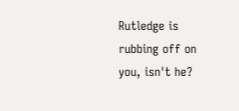Rutledge is rubbing off on you, isn't he?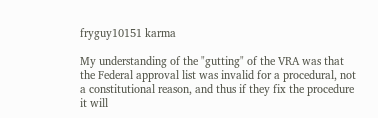fryguy10151 karma

My understanding of the "gutting" of the VRA was that the Federal approval list was invalid for a procedural, not a constitutional reason, and thus if they fix the procedure it will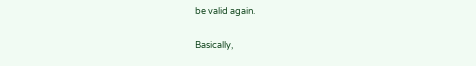be valid again.

Basically,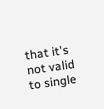that it's not valid to single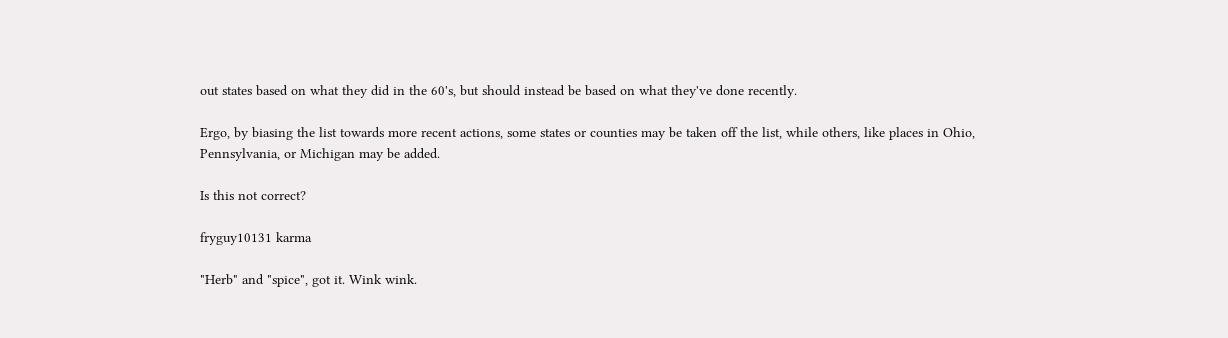out states based on what they did in the 60's, but should instead be based on what they've done recently.

Ergo, by biasing the list towards more recent actions, some states or counties may be taken off the list, while others, like places in Ohio, Pennsylvania, or Michigan may be added.

Is this not correct?

fryguy10131 karma

"Herb" and "spice", got it. Wink wink.